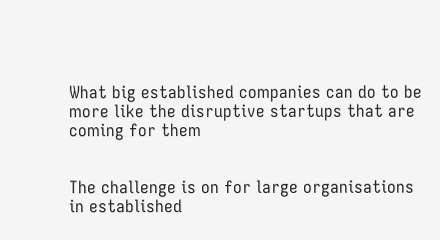What big established companies can do to be more like the disruptive startups that are coming for them


The challenge is on for large organisations in established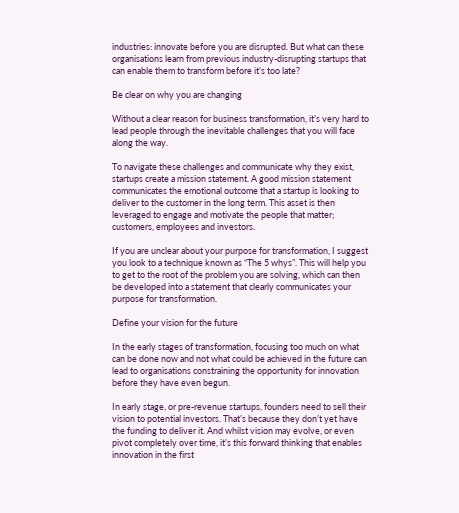industries: innovate before you are disrupted. But what can these organisations learn from previous industry-disrupting startups that can enable them to transform before it’s too late?

Be clear on why you are changing

Without a clear reason for business transformation, it’s very hard to lead people through the inevitable challenges that you will face along the way.

To navigate these challenges and communicate why they exist, startups create a mission statement. A good mission statement communicates the emotional outcome that a startup is looking to deliver to the customer in the long term. This asset is then leveraged to engage and motivate the people that matter; customers, employees and investors.

If you are unclear about your purpose for transformation, I suggest you look to a technique known as “The 5 whys”. This will help you to get to the root of the problem you are solving, which can then be developed into a statement that clearly communicates your purpose for transformation.

Define your vision for the future

In the early stages of transformation, focusing too much on what can be done now and not what could be achieved in the future can lead to organisations constraining the opportunity for innovation before they have even begun.

In early stage, or pre-revenue startups, founders need to sell their vision to potential investors. That’s because they don’t yet have the funding to deliver it. And whilst vision may evolve, or even pivot completely over time, it’s this forward thinking that enables innovation in the first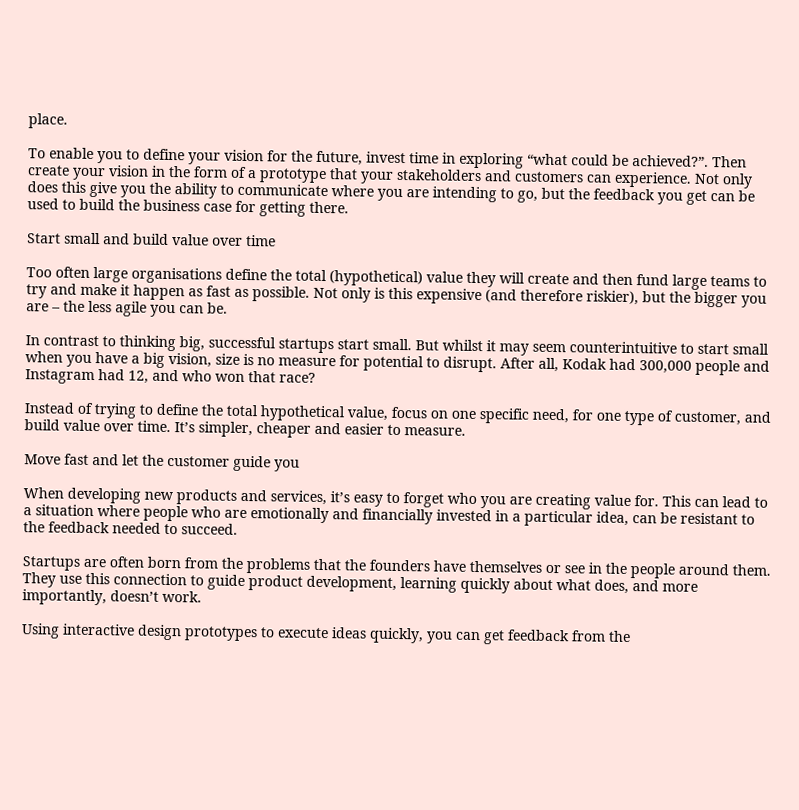place.

To enable you to define your vision for the future, invest time in exploring “what could be achieved?”. Then create your vision in the form of a prototype that your stakeholders and customers can experience. Not only does this give you the ability to communicate where you are intending to go, but the feedback you get can be used to build the business case for getting there.

Start small and build value over time

Too often large organisations define the total (hypothetical) value they will create and then fund large teams to try and make it happen as fast as possible. Not only is this expensive (and therefore riskier), but the bigger you are – the less agile you can be.

In contrast to thinking big, successful startups start small. But whilst it may seem counterintuitive to start small when you have a big vision, size is no measure for potential to disrupt. After all, Kodak had 300,000 people and Instagram had 12, and who won that race?

Instead of trying to define the total hypothetical value, focus on one specific need, for one type of customer, and build value over time. It’s simpler, cheaper and easier to measure.

Move fast and let the customer guide you

When developing new products and services, it’s easy to forget who you are creating value for. This can lead to a situation where people who are emotionally and financially invested in a particular idea, can be resistant to the feedback needed to succeed.

Startups are often born from the problems that the founders have themselves or see in the people around them. They use this connection to guide product development, learning quickly about what does, and more importantly, doesn’t work.

Using interactive design prototypes to execute ideas quickly, you can get feedback from the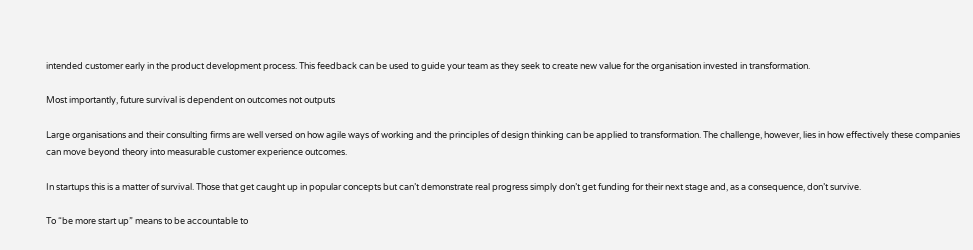intended customer early in the product development process. This feedback can be used to guide your team as they seek to create new value for the organisation invested in transformation.

Most importantly, future survival is dependent on outcomes not outputs

Large organisations and their consulting firms are well versed on how agile ways of working and the principles of design thinking can be applied to transformation. The challenge, however, lies in how effectively these companies can move beyond theory into measurable customer experience outcomes.

In startups this is a matter of survival. Those that get caught up in popular concepts but can’t demonstrate real progress simply don’t get funding for their next stage and, as a consequence, don’t survive.

To “be more start up” means to be accountable to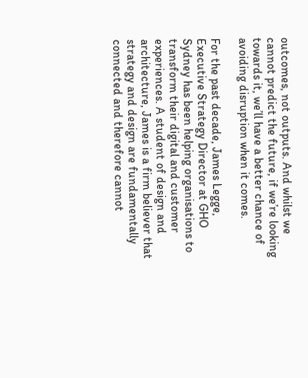outcomes, not outputs. And whilst we cannot predict the future, if we’re looking towards it, we’ll have a better chance of avoiding disruption when it comes.

For the past decade, James Legge, Executive Strategy Director at GHO Sydney has been helping organisations to transform their digital and customer experiences. A student of design and architecture, James is a firm believer that strategy and design are fundamentally connected and therefore cannot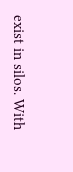exist in silos. With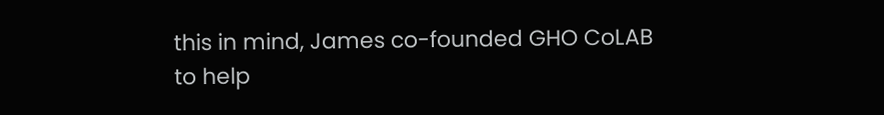this in mind, James co-founded GHO CoLAB to help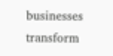businesses transform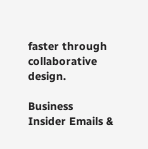faster through collaborative design.

Business Insider Emails &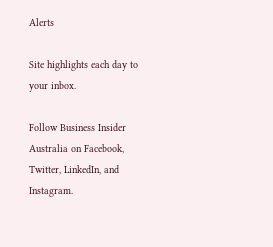Alerts

Site highlights each day to your inbox.

Follow Business Insider Australia on Facebook, Twitter, LinkedIn, and Instagram.